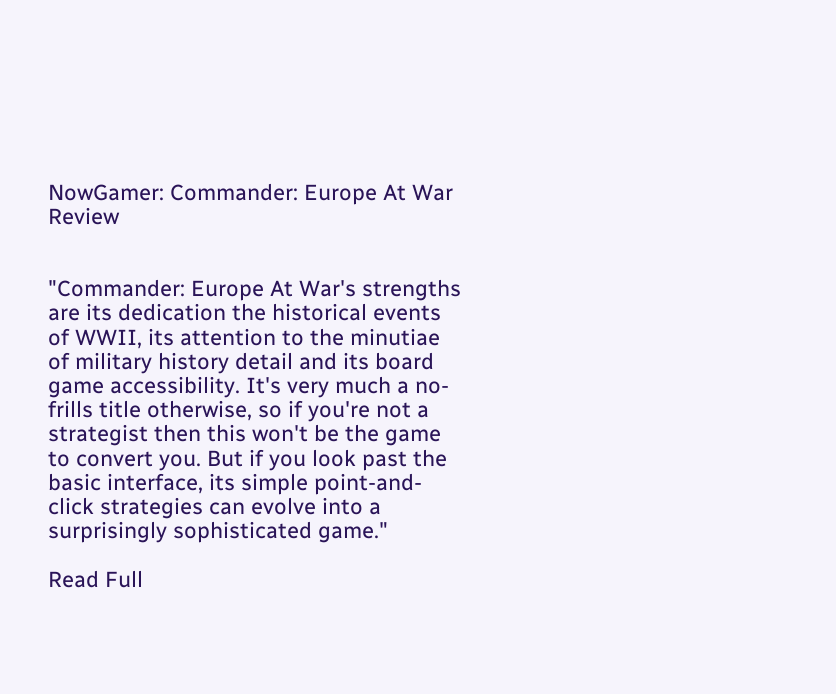NowGamer: Commander: Europe At War Review


"Commander: Europe At War's strengths are its dedication the historical events of WWII, its attention to the minutiae of military history detail and its board game accessibility. It's very much a no-frills title otherwise, so if you're not a strategist then this won't be the game to convert you. But if you look past the basic interface, its simple point-and-click strategies can evolve into a surprisingly sophisticated game."

Read Full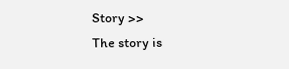Story >>
The story is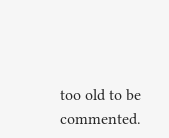too old to be commented.